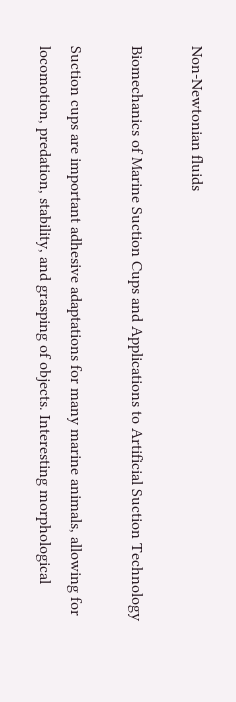Non-Newtonian fluids

Biomechanics of Marine Suction Cups and Applications to Artificial Suction Technology

Suction cups are important adhesive adaptations for many marine animals, allowing for locomotion, predation, stability, and grasping of objects. Interesting morphological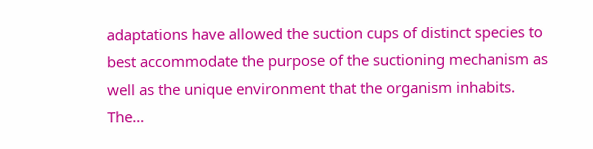adaptations have allowed the suction cups of distinct species to best accommodate the purpose of the suctioning mechanism as well as the unique environment that the organism inhabits. The…